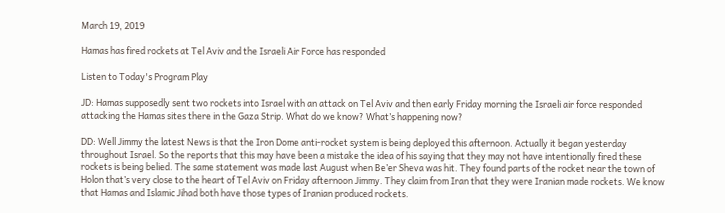March 19, 2019

Hamas has fired rockets at Tel Aviv and the Israeli Air Force has responded

Listen to Today's Program Play

JD: Hamas supposedly sent two rockets into Israel with an attack on Tel Aviv and then early Friday morning the Israeli air force responded attacking the Hamas sites there in the Gaza Strip. What do we know? What’s happening now?

DD: Well Jimmy the latest News is that the Iron Dome anti-rocket system is being deployed this afternoon. Actually it began yesterday throughout Israel. So the reports that this may have been a mistake the idea of his saying that they may not have intentionally fired these rockets is being belied. The same statement was made last August when Be’er Sheva was hit. They found parts of the rocket near the town of Holon that’s very close to the heart of Tel Aviv on Friday afternoon Jimmy. They claim from Iran that they were Iranian made rockets. We know that Hamas and Islamic Jihad both have those types of Iranian produced rockets.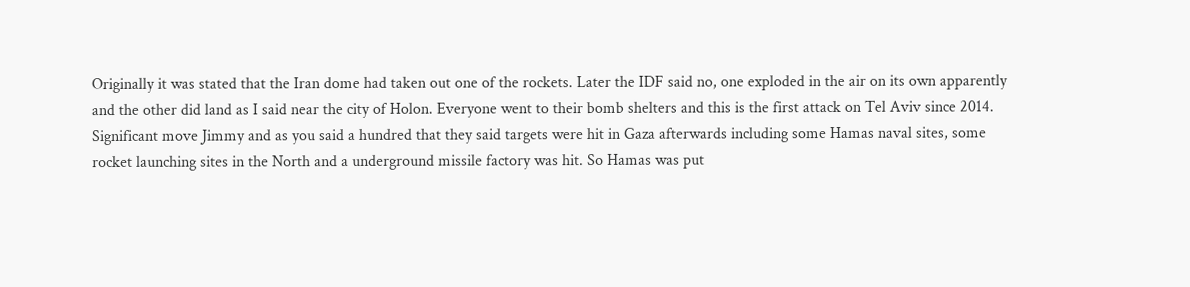Originally it was stated that the Iran dome had taken out one of the rockets. Later the IDF said no, one exploded in the air on its own apparently and the other did land as I said near the city of Holon. Everyone went to their bomb shelters and this is the first attack on Tel Aviv since 2014. Significant move Jimmy and as you said a hundred that they said targets were hit in Gaza afterwards including some Hamas naval sites, some rocket launching sites in the North and a underground missile factory was hit. So Hamas was put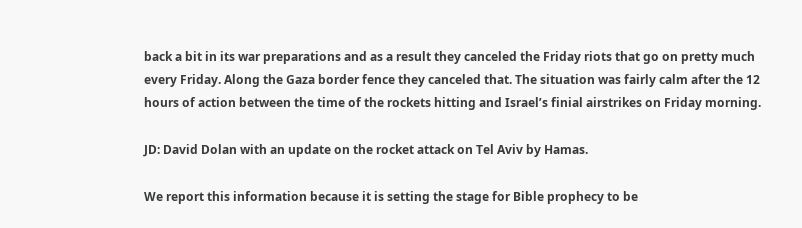back a bit in its war preparations and as a result they canceled the Friday riots that go on pretty much every Friday. Along the Gaza border fence they canceled that. The situation was fairly calm after the 12 hours of action between the time of the rockets hitting and Israel’s finial airstrikes on Friday morning.

JD: David Dolan with an update on the rocket attack on Tel Aviv by Hamas.

We report this information because it is setting the stage for Bible prophecy to be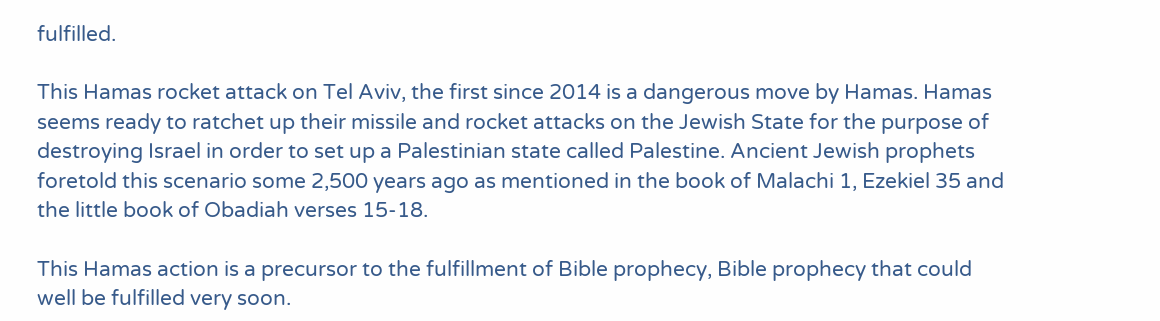fulfilled.

This Hamas rocket attack on Tel Aviv, the first since 2014 is a dangerous move by Hamas. Hamas seems ready to ratchet up their missile and rocket attacks on the Jewish State for the purpose of destroying Israel in order to set up a Palestinian state called Palestine. Ancient Jewish prophets foretold this scenario some 2,500 years ago as mentioned in the book of Malachi 1, Ezekiel 35 and the little book of Obadiah verses 15-18.

This Hamas action is a precursor to the fulfillment of Bible prophecy, Bible prophecy that could well be fulfilled very soon.